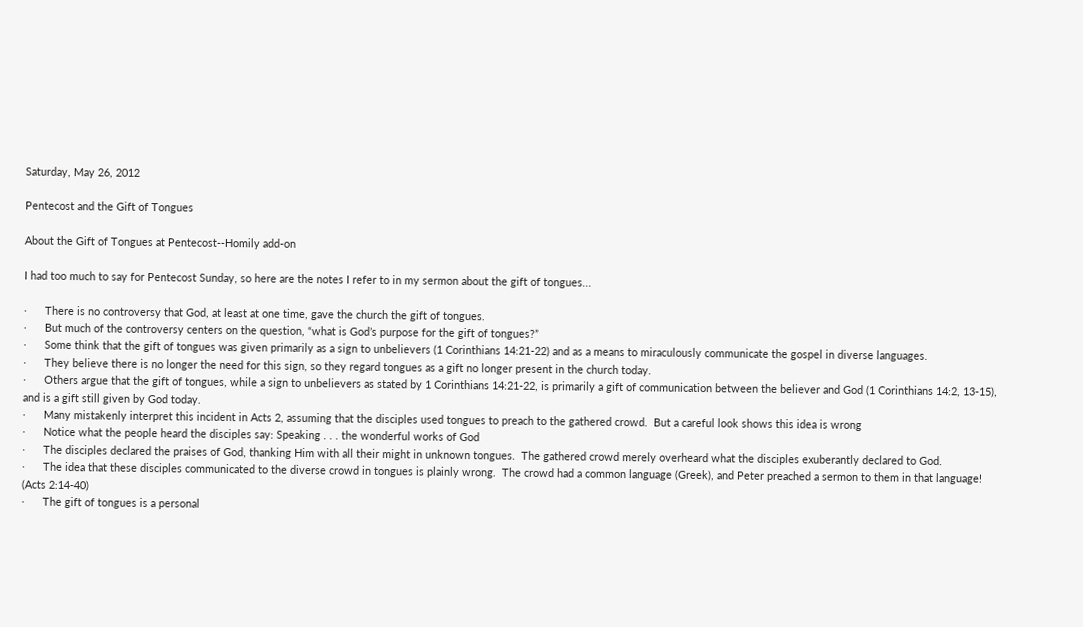Saturday, May 26, 2012

Pentecost and the Gift of Tongues

About the Gift of Tongues at Pentecost--Homily add-on

I had too much to say for Pentecost Sunday, so here are the notes I refer to in my sermon about the gift of tongues...

·      There is no controversy that God, at least at one time, gave the church the gift of tongues.
·      But much of the controversy centers on the question, “what is God’s purpose for the gift of tongues?”
·      Some think that the gift of tongues was given primarily as a sign to unbelievers (1 Corinthians 14:21-22) and as a means to miraculously communicate the gospel in diverse languages.
·      They believe there is no longer the need for this sign, so they regard tongues as a gift no longer present in the church today.
·      Others argue that the gift of tongues, while a sign to unbelievers as stated by 1 Corinthians 14:21-22, is primarily a gift of communication between the believer and God (1 Corinthians 14:2, 13-15), and is a gift still given by God today.
·      Many mistakenly interpret this incident in Acts 2, assuming that the disciples used tongues to preach to the gathered crowd.  But a careful look shows this idea is wrong
·      Notice what the people heard the disciples say: Speaking . . . the wonderful works of God
·      The disciples declared the praises of God, thanking Him with all their might in unknown tongues.  The gathered crowd merely overheard what the disciples exuberantly declared to God.
·      The idea that these disciples communicated to the diverse crowd in tongues is plainly wrong.  The crowd had a common language (Greek), and Peter preached a sermon to them in that language! (Acts 2:14-40)
·      The gift of tongues is a personal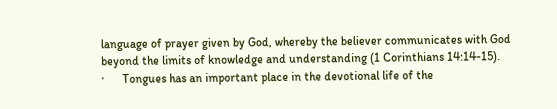language of prayer given by God, whereby the believer communicates with God beyond the limits of knowledge and understanding (1 Corinthians 14:14-15).
·      Tongues has an important place in the devotional life of the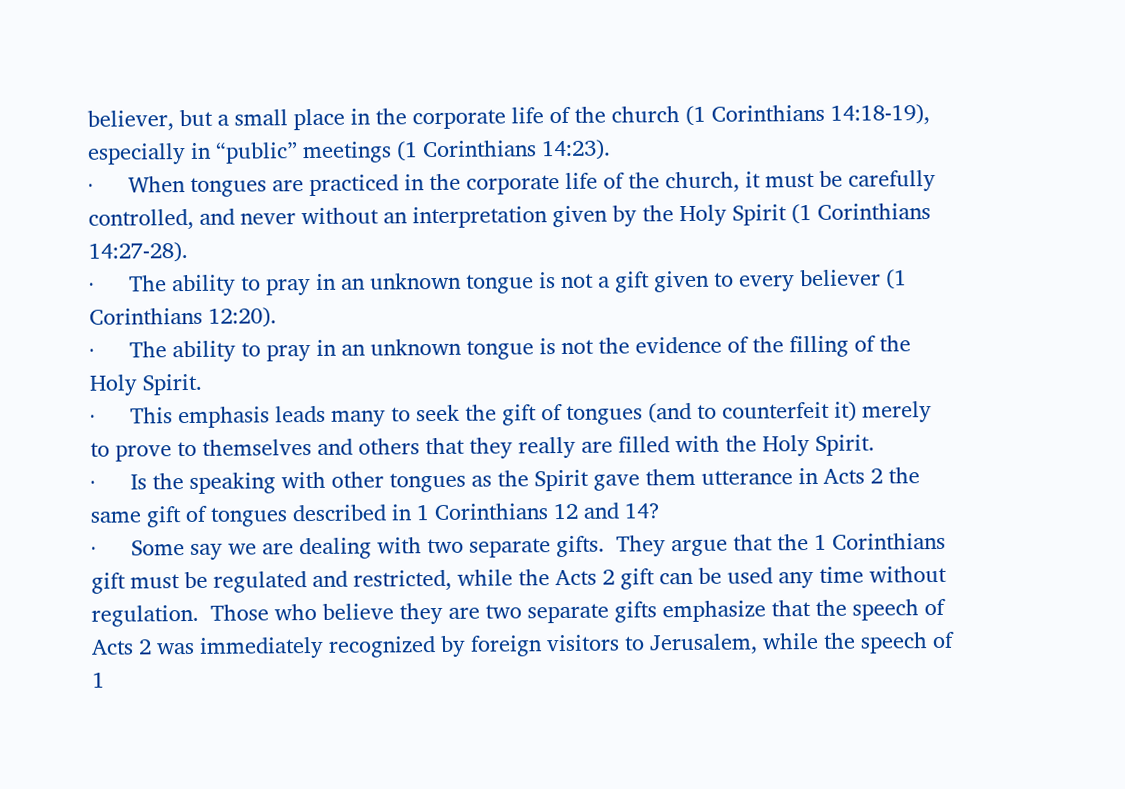believer, but a small place in the corporate life of the church (1 Corinthians 14:18-19), especially in “public” meetings (1 Corinthians 14:23).
·      When tongues are practiced in the corporate life of the church, it must be carefully controlled, and never without an interpretation given by the Holy Spirit (1 Corinthians 14:27-28).
·      The ability to pray in an unknown tongue is not a gift given to every believer (1 Corinthians 12:20).
·      The ability to pray in an unknown tongue is not the evidence of the filling of the Holy Spirit.
·      This emphasis leads many to seek the gift of tongues (and to counterfeit it) merely to prove to themselves and others that they really are filled with the Holy Spirit.
·      Is the speaking with other tongues as the Spirit gave them utterance in Acts 2 the same gift of tongues described in 1 Corinthians 12 and 14?
·      Some say we are dealing with two separate gifts.  They argue that the 1 Corinthians gift must be regulated and restricted, while the Acts 2 gift can be used any time without regulation.  Those who believe they are two separate gifts emphasize that the speech of Acts 2 was immediately recognized by foreign visitors to Jerusalem, while the speech of 1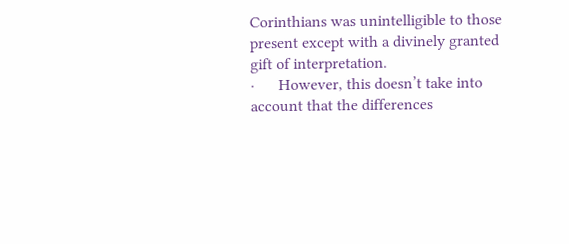Corinthians was unintelligible to those present except with a divinely granted gift of interpretation.
·      However, this doesn’t take into account that the differences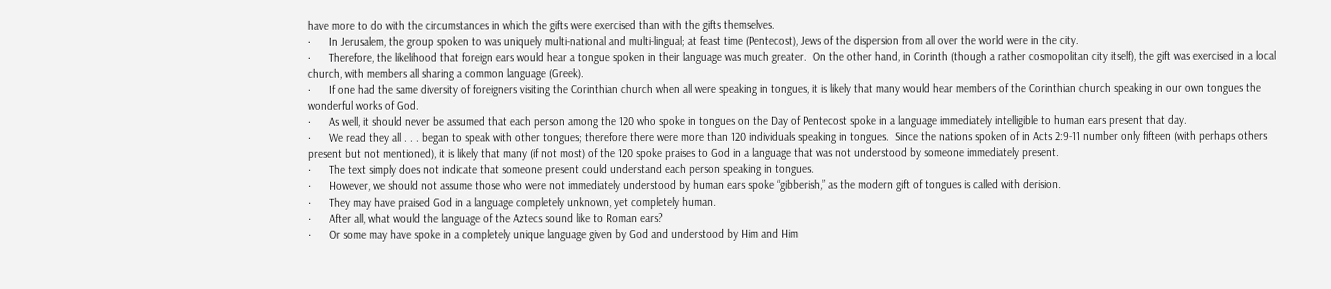have more to do with the circumstances in which the gifts were exercised than with the gifts themselves.
·      In Jerusalem, the group spoken to was uniquely multi-national and multi-lingual; at feast time (Pentecost), Jews of the dispersion from all over the world were in the city.
·      Therefore, the likelihood that foreign ears would hear a tongue spoken in their language was much greater.  On the other hand, in Corinth (though a rather cosmopolitan city itself), the gift was exercised in a local church, with members all sharing a common language (Greek).
·      If one had the same diversity of foreigners visiting the Corinthian church when all were speaking in tongues, it is likely that many would hear members of the Corinthian church speaking in our own tongues the wonderful works of God.
·      As well, it should never be assumed that each person among the 120 who spoke in tongues on the Day of Pentecost spoke in a language immediately intelligible to human ears present that day.
·      We read they all . . . began to speak with other tongues; therefore there were more than 120 individuals speaking in tongues.  Since the nations spoken of in Acts 2:9-11 number only fifteen (with perhaps others present but not mentioned), it is likely that many (if not most) of the 120 spoke praises to God in a language that was not understood by someone immediately present.
·      The text simply does not indicate that someone present could understand each person speaking in tongues.
·      However, we should not assume those who were not immediately understood by human ears spoke “gibberish,” as the modern gift of tongues is called with derision.
·      They may have praised God in a language completely unknown, yet completely human.
·      After all, what would the language of the Aztecs sound like to Roman ears?
·      Or some may have spoke in a completely unique language given by God and understood by Him and Him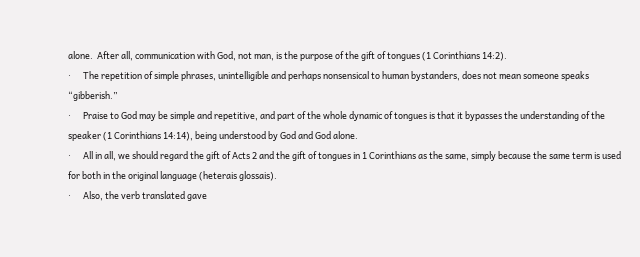alone.  After all, communication with God, not man, is the purpose of the gift of tongues (1 Corinthians 14:2).
·      The repetition of simple phrases, unintelligible and perhaps nonsensical to human bystanders, does not mean someone speaks “gibberish.”
·      Praise to God may be simple and repetitive, and part of the whole dynamic of tongues is that it bypasses the understanding of the speaker (1 Corinthians 14:14), being understood by God and God alone.
·      All in all, we should regard the gift of Acts 2 and the gift of tongues in 1 Corinthians as the same, simply because the same term is used for both in the original language (heterais glossais).
·      Also, the verb translated gave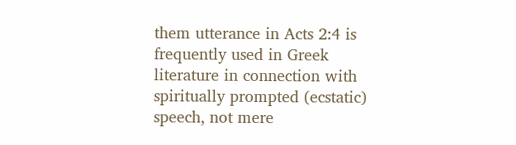them utterance in Acts 2:4 is frequently used in Greek literature in connection with spiritually prompted (ecstatic) speech, not mere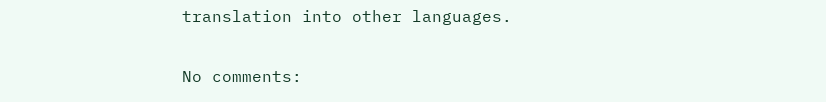translation into other languages.

No comments: